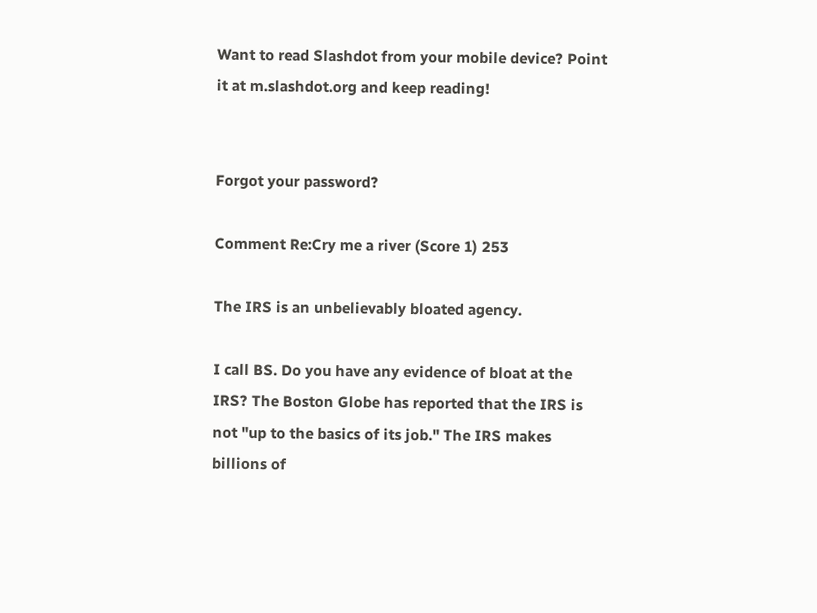Want to read Slashdot from your mobile device? Point it at m.slashdot.org and keep reading!


Forgot your password?

Comment Re:Cry me a river (Score 1) 253

The IRS is an unbelievably bloated agency.

I call BS. Do you have any evidence of bloat at the IRS? The Boston Globe has reported that the IRS is not "up to the basics of its job." The IRS makes billions of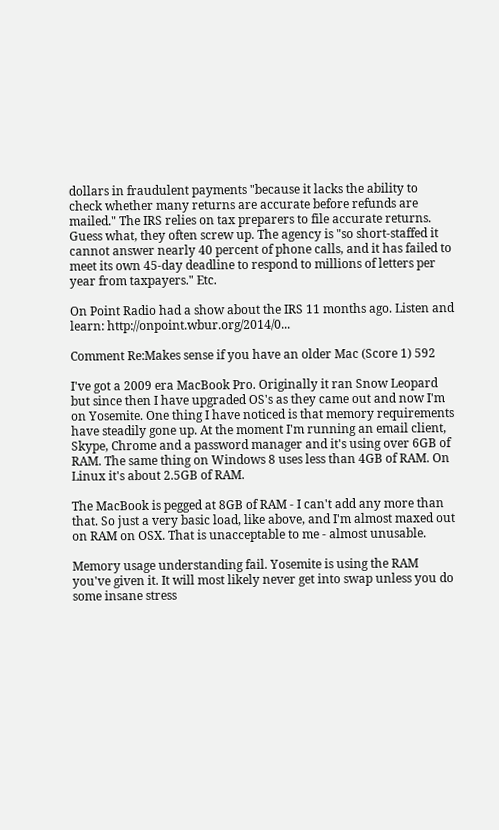dollars in fraudulent payments "because it lacks the ability to check whether many returns are accurate before refunds are mailed." The IRS relies on tax preparers to file accurate returns. Guess what, they often screw up. The agency is "so short-staffed it cannot answer nearly 40 percent of phone calls, and it has failed to meet its own 45-day deadline to respond to millions of letters per year from taxpayers." Etc.

On Point Radio had a show about the IRS 11 months ago. Listen and learn: http://onpoint.wbur.org/2014/0...

Comment Re:Makes sense if you have an older Mac (Score 1) 592

I've got a 2009 era MacBook Pro. Originally it ran Snow Leopard but since then I have upgraded OS's as they came out and now I'm on Yosemite. One thing I have noticed is that memory requirements have steadily gone up. At the moment I'm running an email client, Skype, Chrome and a password manager and it's using over 6GB of RAM. The same thing on Windows 8 uses less than 4GB of RAM. On Linux it's about 2.5GB of RAM.

The MacBook is pegged at 8GB of RAM - I can't add any more than that. So just a very basic load, like above, and I'm almost maxed out on RAM on OSX. That is unacceptable to me - almost unusable.

Memory usage understanding fail. Yosemite is using the RAM you've given it. It will most likely never get into swap unless you do some insane stress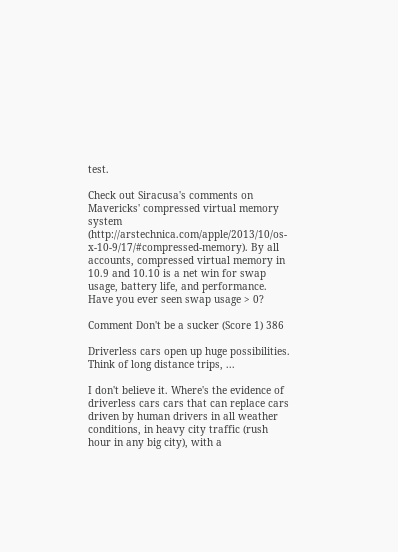test.

Check out Siracusa's comments on Mavericks' compressed virtual memory system (http://arstechnica.com/apple/2013/10/os-x-10-9/17/#compressed-memory). By all accounts, compressed virtual memory in 10.9 and 10.10 is a net win for swap usage, battery life, and performance. Have you ever seen swap usage > 0?

Comment Don't be a sucker (Score 1) 386

Driverless cars open up huge possibilities. Think of long distance trips, ...

I don't believe it. Where's the evidence of driverless cars cars that can replace cars driven by human drivers in all weather conditions, in heavy city traffic (rush hour in any big city), with a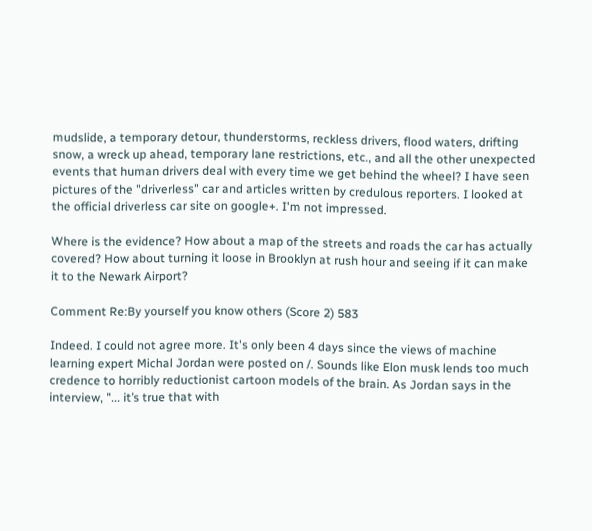mudslide, a temporary detour, thunderstorms, reckless drivers, flood waters, drifting snow, a wreck up ahead, temporary lane restrictions, etc., and all the other unexpected events that human drivers deal with every time we get behind the wheel? I have seen pictures of the "driverless" car and articles written by credulous reporters. I looked at the official driverless car site on google+. I'm not impressed.

Where is the evidence? How about a map of the streets and roads the car has actually covered? How about turning it loose in Brooklyn at rush hour and seeing if it can make it to the Newark Airport?

Comment Re:By yourself you know others (Score 2) 583

Indeed. I could not agree more. It's only been 4 days since the views of machine learning expert Michal Jordan were posted on /. Sounds like Elon musk lends too much credence to horribly reductionist cartoon models of the brain. As Jordan says in the interview, "... it’s true that with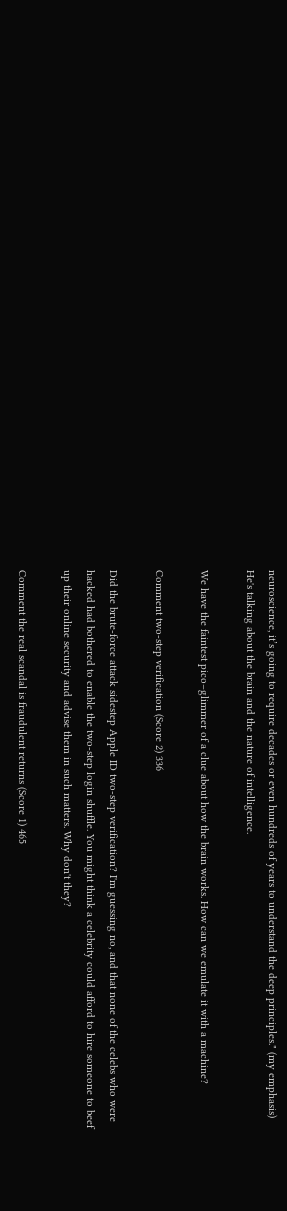neuroscience, it’s going to require decades or even hundreds of years to understand the deep principles." (my emphasis) He's talking about the brain and the nature of intelligence.

We have the faintest pico–glimmer of a clue about how the brain works. How can we emulate it with a machine?

Comment two-step verification (Score 2) 336

Did the brute-force attack sidestep Apple ID two-step verification? I'm guessing no, and that none of the celebs who were hacked had bothered to enable the two-step login shuffle. You might think a celebrity could afford to hire someone to beef up their online security and advise them in such matters. Why don't they?

Comment the real scandal is fraudulent returns (Score 1) 465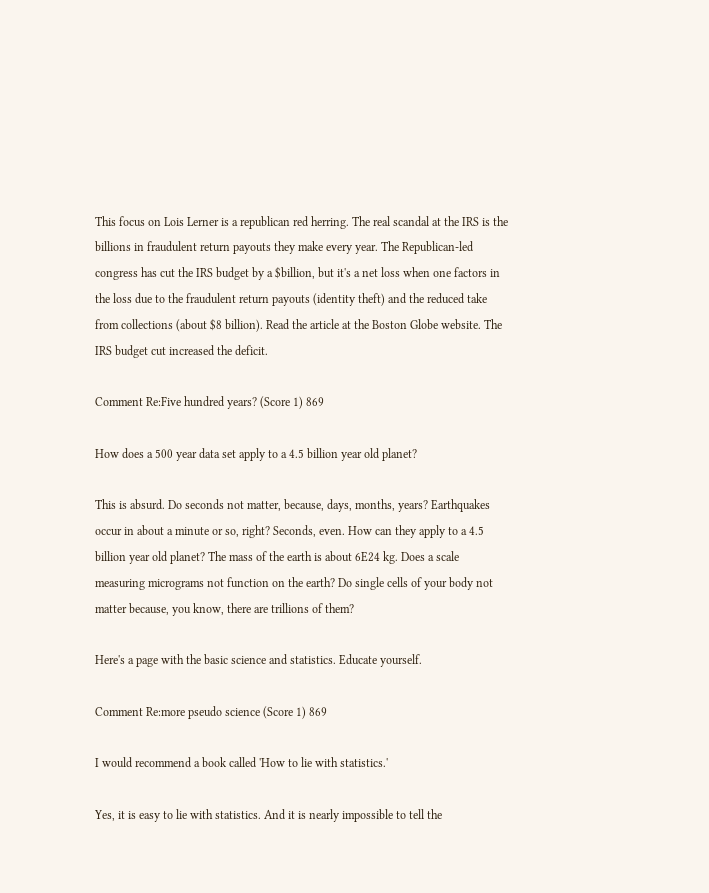This focus on Lois Lerner is a republican red herring. The real scandal at the IRS is the billions in fraudulent return payouts they make every year. The Republican-led congress has cut the IRS budget by a $billion, but it's a net loss when one factors in the loss due to the fraudulent return payouts (identity theft) and the reduced take from collections (about $8 billion). Read the article at the Boston Globe website. The IRS budget cut increased the deficit.

Comment Re:Five hundred years? (Score 1) 869

How does a 500 year data set apply to a 4.5 billion year old planet?

This is absurd. Do seconds not matter, because, days, months, years? Earthquakes occur in about a minute or so, right? Seconds, even. How can they apply to a 4.5 billion year old planet? The mass of the earth is about 6E24 kg. Does a scale measuring micrograms not function on the earth? Do single cells of your body not matter because, you know, there are trillions of them?

Here's a page with the basic science and statistics. Educate yourself.

Comment Re:more pseudo science (Score 1) 869

I would recommend a book called 'How to lie with statistics.'

Yes, it is easy to lie with statistics. And it is nearly impossible to tell the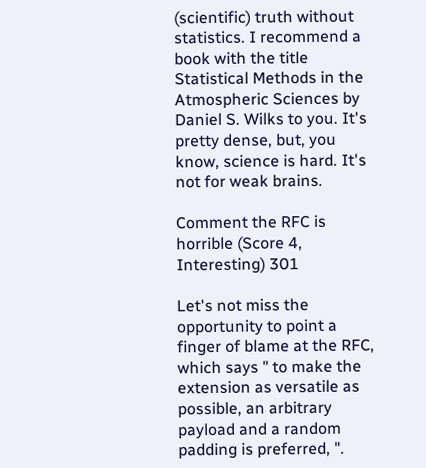(scientific) truth without statistics. I recommend a book with the title Statistical Methods in the Atmospheric Sciences by Daniel S. Wilks to you. It's pretty dense, but, you know, science is hard. It's not for weak brains.

Comment the RFC is horrible (Score 4, Interesting) 301

Let's not miss the opportunity to point a finger of blame at the RFC, which says " to make the extension as versatile as possible, an arbitrary payload and a random padding is preferred, ".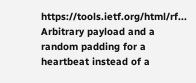https://tools.ietf.org/html/rf... Arbitrary payload and a random padding for a heartbeat instead of a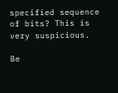specified sequence of bits? This is very suspicious.

Be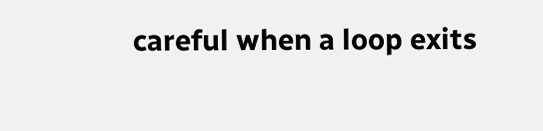careful when a loop exits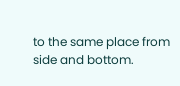to the same place from side and bottom.